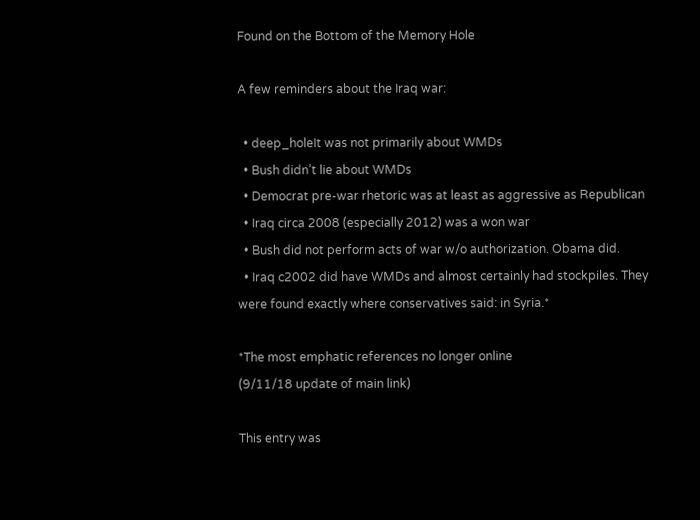Found on the Bottom of the Memory Hole

A few reminders about the Iraq war:

  • deep_holeIt was not primarily about WMDs
  • Bush didn’t lie about WMDs
  • Democrat pre-war rhetoric was at least as aggressive as Republican
  • Iraq circa 2008 (especially 2012) was a won war
  • Bush did not perform acts of war w/o authorization. Obama did.
  • Iraq c2002 did have WMDs and almost certainly had stockpiles. They were found exactly where conservatives said: in Syria.*

*The most emphatic references no longer online
(9/11/18 update of main link)

This entry was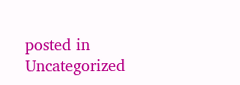posted in Uncategorized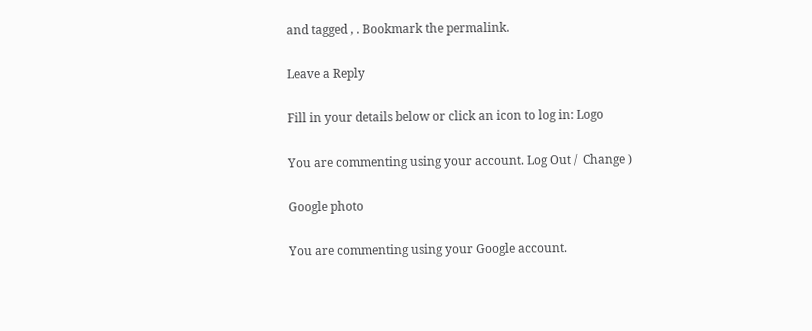and tagged , . Bookmark the permalink.

Leave a Reply

Fill in your details below or click an icon to log in: Logo

You are commenting using your account. Log Out /  Change )

Google photo

You are commenting using your Google account.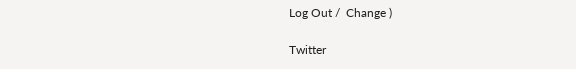Log Out /  Change )

Twitter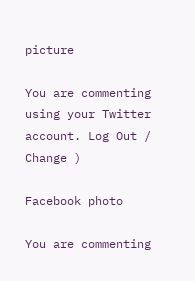picture

You are commenting using your Twitter account. Log Out /  Change )

Facebook photo

You are commenting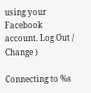using your Facebook account. Log Out /  Change )

Connecting to %s